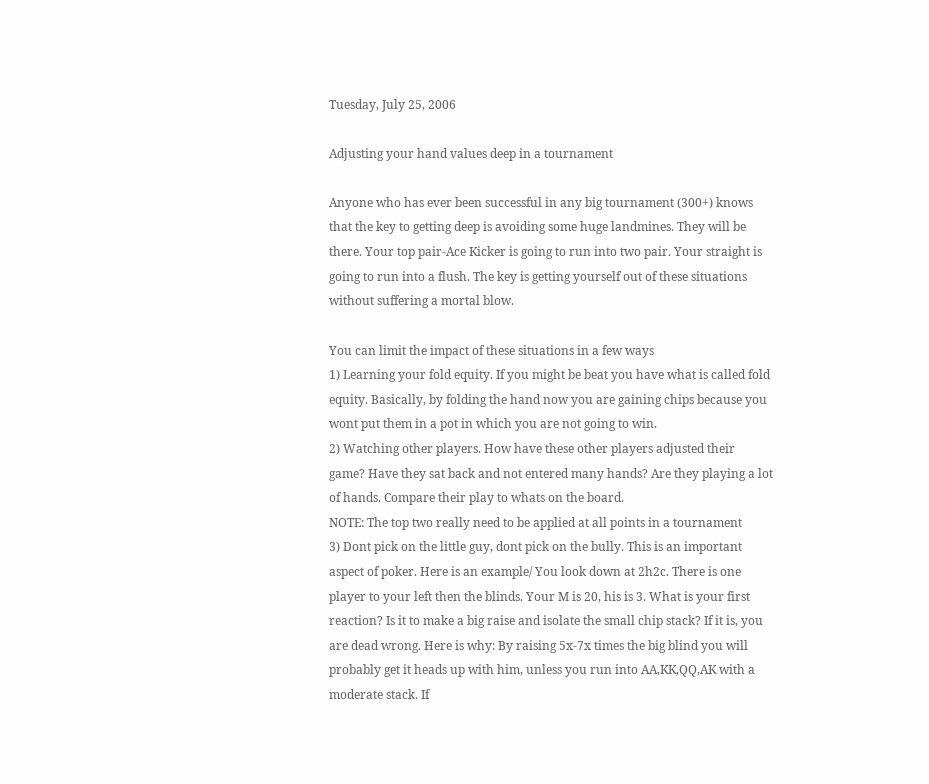Tuesday, July 25, 2006

Adjusting your hand values deep in a tournament

Anyone who has ever been successful in any big tournament (300+) knows that the key to getting deep is avoiding some huge landmines. They will be there. Your top pair-Ace Kicker is going to run into two pair. Your straight is going to run into a flush. The key is getting yourself out of these situations without suffering a mortal blow.

You can limit the impact of these situations in a few ways
1) Learning your fold equity. If you might be beat you have what is called fold equity. Basically, by folding the hand now you are gaining chips because you wont put them in a pot in which you are not going to win.
2) Watching other players. How have these other players adjusted their game? Have they sat back and not entered many hands? Are they playing a lot of hands. Compare their play to whats on the board.
NOTE: The top two really need to be applied at all points in a tournament
3) Dont pick on the little guy, dont pick on the bully. This is an important aspect of poker. Here is an example/ You look down at 2h2c. There is one player to your left then the blinds. Your M is 20, his is 3. What is your first reaction? Is it to make a big raise and isolate the small chip stack? If it is, you are dead wrong. Here is why: By raising 5x-7x times the big blind you will probably get it heads up with him, unless you run into AA,KK,QQ,AK with a moderate stack. If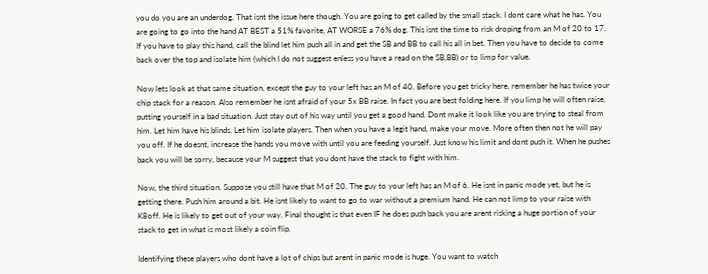you do you are an underdog. That isnt the issue here though. You are going to get called by the small stack. I dont care what he has. You are going to go into the hand AT BEST a 51% favorite, AT WORSE a 76% dog. This isnt the time to risk droping from an M of 20 to 17. If you have to play this hand, call the blind let him push all in and get the SB and BB to call his all in bet. Then you have to decide to come back over the top and isolate him (which I do not suggest enless you have a read on the SB,BB) or to limp for value.

Now lets look at that same situation, except the guy to your left has an M of 40. Before you get tricky here, remember he has twice your chip stack for a reason. Also remember he isnt afraid of your 5x BB raise. In fact you are best folding here. If you limp he will often raise, putting yourself in a bad situation. Just stay out of his way until you get a good hand. Dont make it look like you are trying to steal from him. Let him have his blinds. Let him isolate players. Then when you have a legit hand, make your move. More often then not he will pay you off. If he doesnt, increase the hands you move with until you are feeding yourself. Just know his limit and dont push it. When he pushes back you will be sorry, because your M suggest that you dont have the stack to fight with him.

Now, the third situation. Suppose you still have that M of 20. The guy to your left has an M of 6. He isnt in panic mode yet, but he is getting there. Push him around a bit. He isnt likely to want to go to war without a premium hand. He can not limp to your raise with K8off. He is likely to get out of your way. Final thought is that even IF he does push back you are arent risking a huge portion of your stack to get in what is most likely a coin flip.

Identifying these players who dont have a lot of chips but arent in panic mode is huge. You want to watch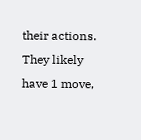their actions. They likely have 1 move,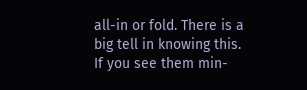all-in or fold. There is a big tell in knowing this. If you see them min-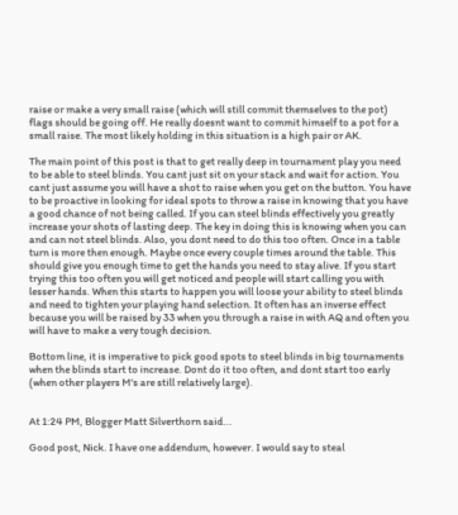raise or make a very small raise (which will still commit themselves to the pot) flags should be going off. He really doesnt want to commit himself to a pot for a small raise. The most likely holding in this situation is a high pair or AK.

The main point of this post is that to get really deep in tournament play you need to be able to steel blinds. You cant just sit on your stack and wait for action. You cant just assume you will have a shot to raise when you get on the button. You have to be proactive in looking for ideal spots to throw a raise in knowing that you have a good chance of not being called. If you can steel blinds effectively you greatly increase your shots of lasting deep. The key in doing this is knowing when you can and can not steel blinds. Also, you dont need to do this too often. Once in a table turn is more then enough. Maybe once every couple times around the table. This should give you enough time to get the hands you need to stay alive. If you start trying this too often you will get noticed and people will start calling you with lesser hands. When this starts to happen you will loose your ability to steel blinds and need to tighten your playing hand selection. It often has an inverse effect because you will be raised by 33 when you through a raise in with AQ and often you will have to make a very tough decision.

Bottom line, it is imperative to pick good spots to steel blinds in big tournaments when the blinds start to increase. Dont do it too often, and dont start too early (when other players M's are still relatively large).


At 1:24 PM, Blogger Matt Silverthorn said...

Good post, Nick. I have one addendum, however. I would say to steal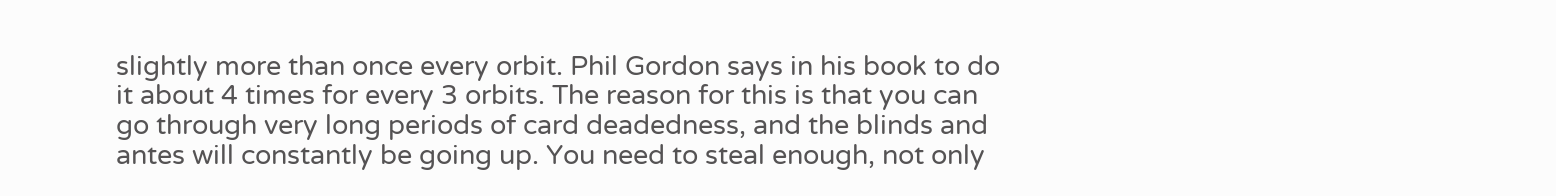slightly more than once every orbit. Phil Gordon says in his book to do it about 4 times for every 3 orbits. The reason for this is that you can go through very long periods of card deadedness, and the blinds and antes will constantly be going up. You need to steal enough, not only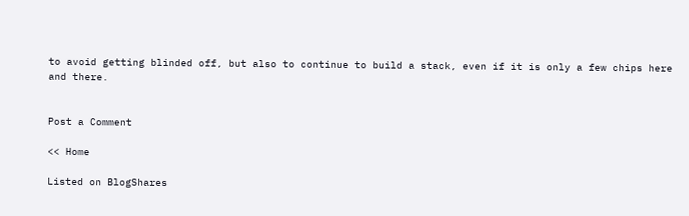to avoid getting blinded off, but also to continue to build a stack, even if it is only a few chips here and there.


Post a Comment

<< Home

Listed on BlogShares